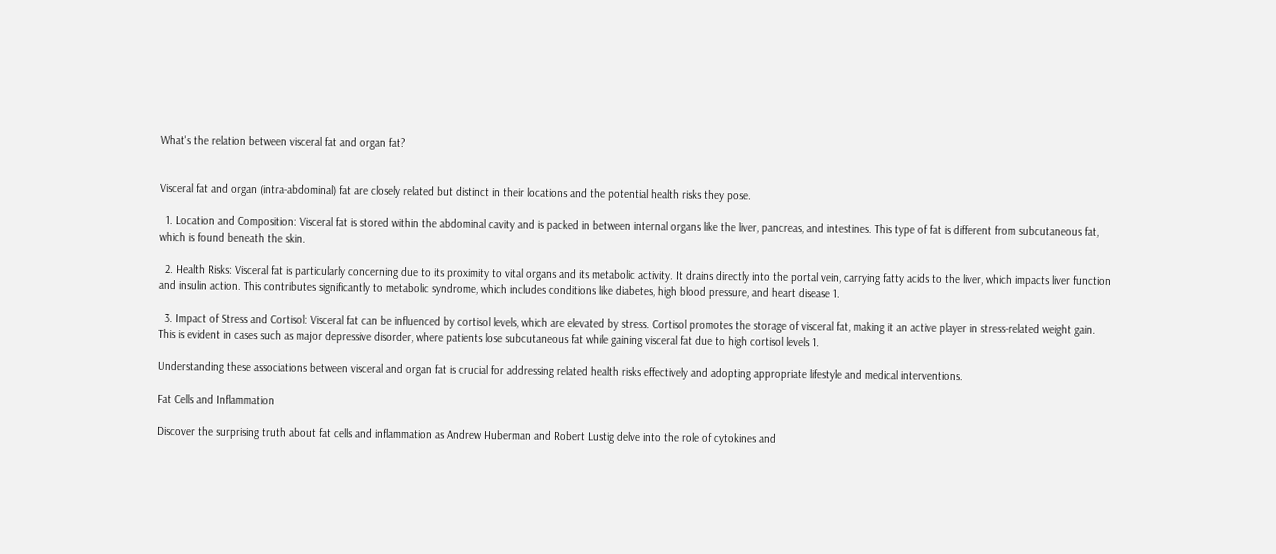What's the relation between visceral fat and organ fat?


Visceral fat and organ (intra-abdominal) fat are closely related but distinct in their locations and the potential health risks they pose.

  1. Location and Composition: Visceral fat is stored within the abdominal cavity and is packed in between internal organs like the liver, pancreas, and intestines. This type of fat is different from subcutaneous fat, which is found beneath the skin.

  2. Health Risks: Visceral fat is particularly concerning due to its proximity to vital organs and its metabolic activity. It drains directly into the portal vein, carrying fatty acids to the liver, which impacts liver function and insulin action. This contributes significantly to metabolic syndrome, which includes conditions like diabetes, high blood pressure, and heart disease 1.

  3. Impact of Stress and Cortisol: Visceral fat can be influenced by cortisol levels, which are elevated by stress. Cortisol promotes the storage of visceral fat, making it an active player in stress-related weight gain. This is evident in cases such as major depressive disorder, where patients lose subcutaneous fat while gaining visceral fat due to high cortisol levels 1.

Understanding these associations between visceral and organ fat is crucial for addressing related health risks effectively and adopting appropriate lifestyle and medical interventions.

Fat Cells and Inflammation

Discover the surprising truth about fat cells and inflammation as Andrew Huberman and Robert Lustig delve into the role of cytokines and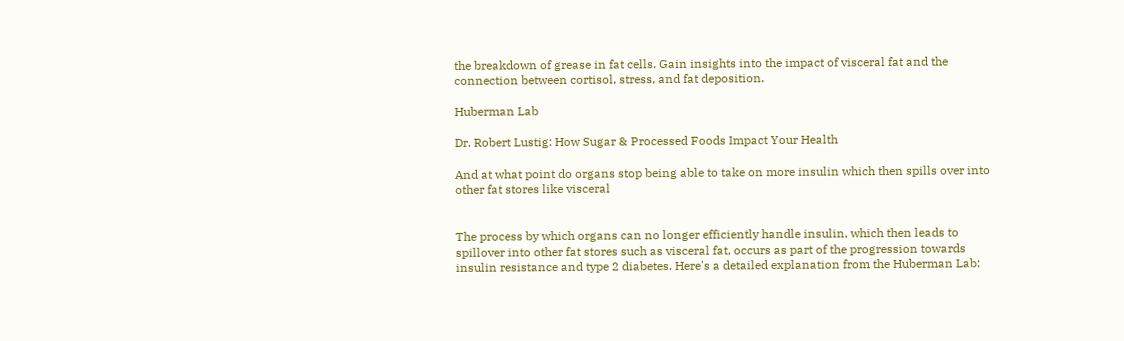the breakdown of grease in fat cells. Gain insights into the impact of visceral fat and the connection between cortisol, stress, and fat deposition.

Huberman Lab

Dr. Robert Lustig: How Sugar & Processed Foods Impact Your Health

And at what point do organs stop being able to take on more insulin which then spills over into other fat stores like visceral


The process by which organs can no longer efficiently handle insulin, which then leads to spillover into other fat stores such as visceral fat, occurs as part of the progression towards insulin resistance and type 2 diabetes. Here's a detailed explanation from the Huberman Lab: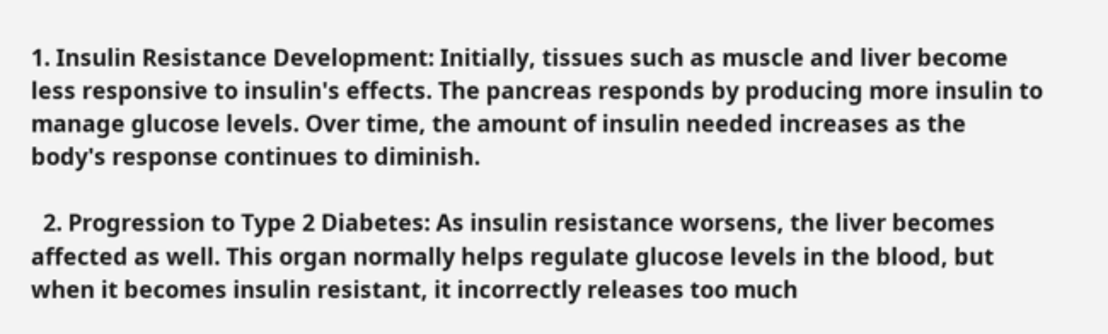1. Insulin Resistance Development: Initially, tissues such as muscle and liver become less responsive to insulin's effects. The pancreas responds by producing more insulin to manage glucose levels. Over time, the amount of insulin needed increases as the body's response continues to diminish.

  2. Progression to Type 2 Diabetes: As insulin resistance worsens, the liver becomes affected as well. This organ normally helps regulate glucose levels in the blood, but when it becomes insulin resistant, it incorrectly releases too much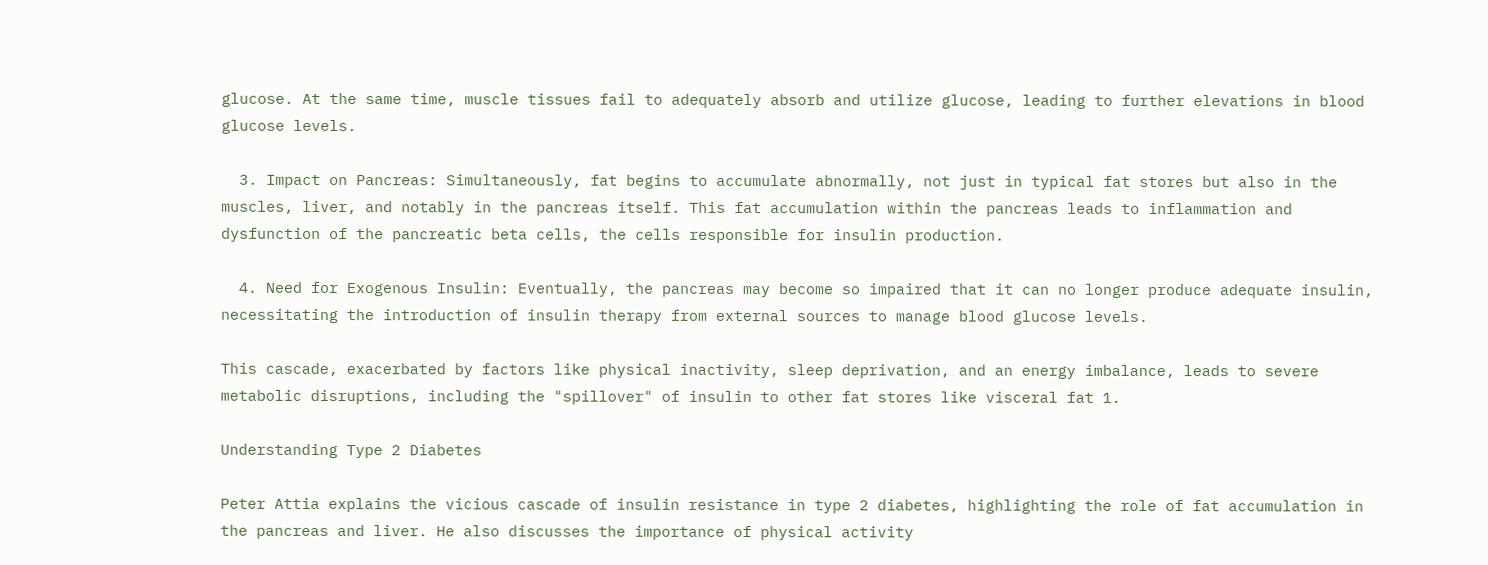glucose. At the same time, muscle tissues fail to adequately absorb and utilize glucose, leading to further elevations in blood glucose levels.

  3. Impact on Pancreas: Simultaneously, fat begins to accumulate abnormally, not just in typical fat stores but also in the muscles, liver, and notably in the pancreas itself. This fat accumulation within the pancreas leads to inflammation and dysfunction of the pancreatic beta cells, the cells responsible for insulin production.

  4. Need for Exogenous Insulin: Eventually, the pancreas may become so impaired that it can no longer produce adequate insulin, necessitating the introduction of insulin therapy from external sources to manage blood glucose levels.

This cascade, exacerbated by factors like physical inactivity, sleep deprivation, and an energy imbalance, leads to severe metabolic disruptions, including the "spillover" of insulin to other fat stores like visceral fat 1.

Understanding Type 2 Diabetes

Peter Attia explains the vicious cascade of insulin resistance in type 2 diabetes, highlighting the role of fat accumulation in the pancreas and liver. He also discusses the importance of physical activity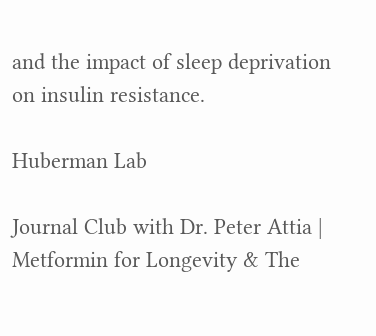and the impact of sleep deprivation on insulin resistance.

Huberman Lab

Journal Club with Dr. Peter Attia | Metformin for Longevity & The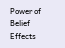Power of Belief Effects